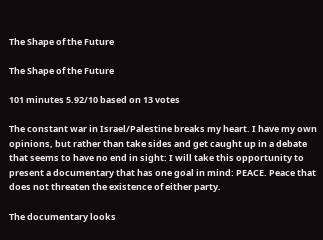The Shape of the Future

The Shape of the Future

101 minutes 5.92/10 based on 13 votes

The constant war in Israel/Palestine breaks my heart. I have my own opinions, but rather than take sides and get caught up in a debate that seems to have no end in sight: I will take this opportunity to present a documentary that has one goal in mind: PEACE. Peace that does not threaten the existence of either party.

The documentary looks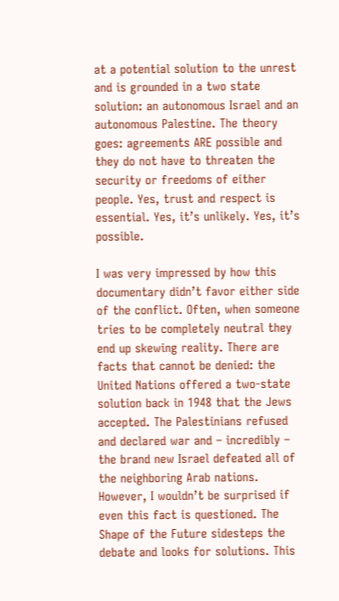at a potential solution to the unrest and is grounded in a two state solution: an autonomous Israel and an autonomous Palestine. The theory goes: agreements ARE possible and they do not have to threaten the security or freedoms of either people. Yes, trust and respect is essential. Yes, it’s unlikely. Yes, it’s possible.

I was very impressed by how this documentary didn’t favor either side of the conflict. Often, when someone tries to be completely neutral they end up skewing reality. There are facts that cannot be denied: the United Nations offered a two-state solution back in 1948 that the Jews accepted. The Palestinians refused and declared war and – incredibly – the brand new Israel defeated all of the neighboring Arab nations. However, I wouldn’t be surprised if even this fact is questioned. The Shape of the Future sidesteps the debate and looks for solutions. This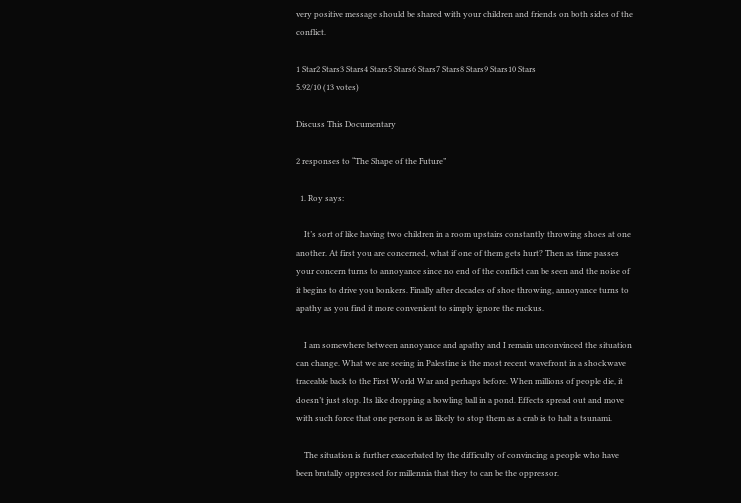very positive message should be shared with your children and friends on both sides of the conflict.

1 Star2 Stars3 Stars4 Stars5 Stars6 Stars7 Stars8 Stars9 Stars10 Stars
5.92/10 (13 votes)

Discuss This Documentary

2 responses to “The Shape of the Future”

  1. Roy says:

    It’s sort of like having two children in a room upstairs constantly throwing shoes at one another. At first you are concerned, what if one of them gets hurt? Then as time passes your concern turns to annoyance since no end of the conflict can be seen and the noise of it begins to drive you bonkers. Finally after decades of shoe throwing, annoyance turns to apathy as you find it more convenient to simply ignore the ruckus.

    I am somewhere between annoyance and apathy and I remain unconvinced the situation can change. What we are seeing in Palestine is the most recent wavefront in a shockwave traceable back to the First World War and perhaps before. When millions of people die, it doesn’t just stop. Its like dropping a bowling ball in a pond. Effects spread out and move with such force that one person is as likely to stop them as a crab is to halt a tsunami.

    The situation is further exacerbated by the difficulty of convincing a people who have been brutally oppressed for millennia that they to can be the oppressor.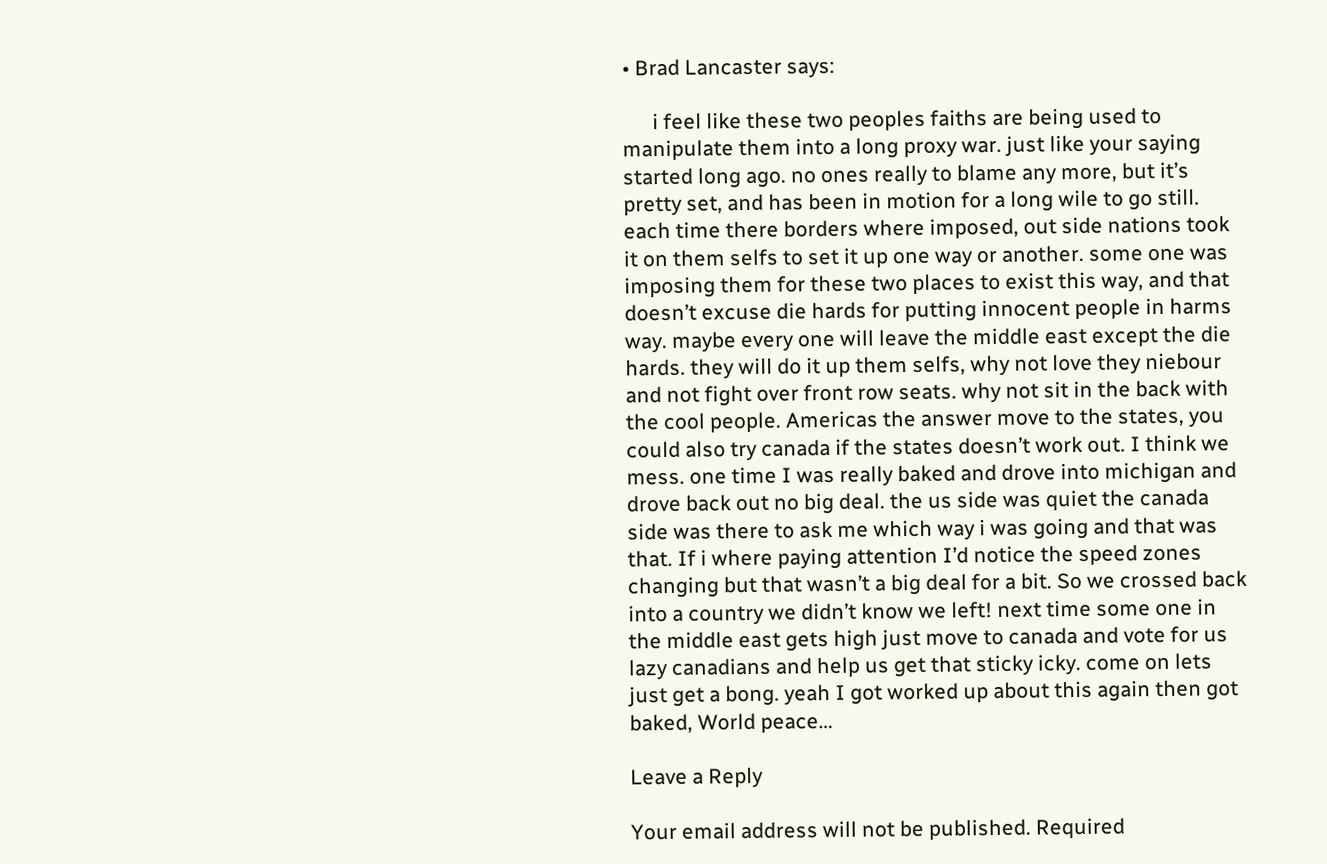• Brad Lancaster says:

      i feel like these two peoples faiths are being used to manipulate them into a long proxy war. just like your saying started long ago. no ones really to blame any more, but it’s pretty set, and has been in motion for a long wile to go still. each time there borders where imposed, out side nations took it on them selfs to set it up one way or another. some one was imposing them for these two places to exist this way, and that doesn’t excuse die hards for putting innocent people in harms way. maybe every one will leave the middle east except the die hards. they will do it up them selfs, why not love they niebour and not fight over front row seats. why not sit in the back with the cool people. Americas the answer move to the states, you could also try canada if the states doesn’t work out. I think we mess. one time I was really baked and drove into michigan and drove back out no big deal. the us side was quiet the canada side was there to ask me which way i was going and that was that. If i where paying attention I’d notice the speed zones changing but that wasn’t a big deal for a bit. So we crossed back into a country we didn’t know we left! next time some one in the middle east gets high just move to canada and vote for us lazy canadians and help us get that sticky icky. come on lets just get a bong. yeah I got worked up about this again then got baked, World peace…

Leave a Reply

Your email address will not be published. Required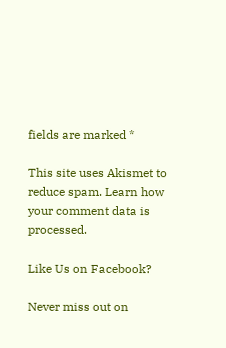fields are marked *

This site uses Akismet to reduce spam. Learn how your comment data is processed.

Like Us on Facebook?

Never miss out on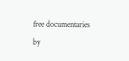free documentaries by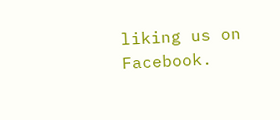liking us on Facebook.